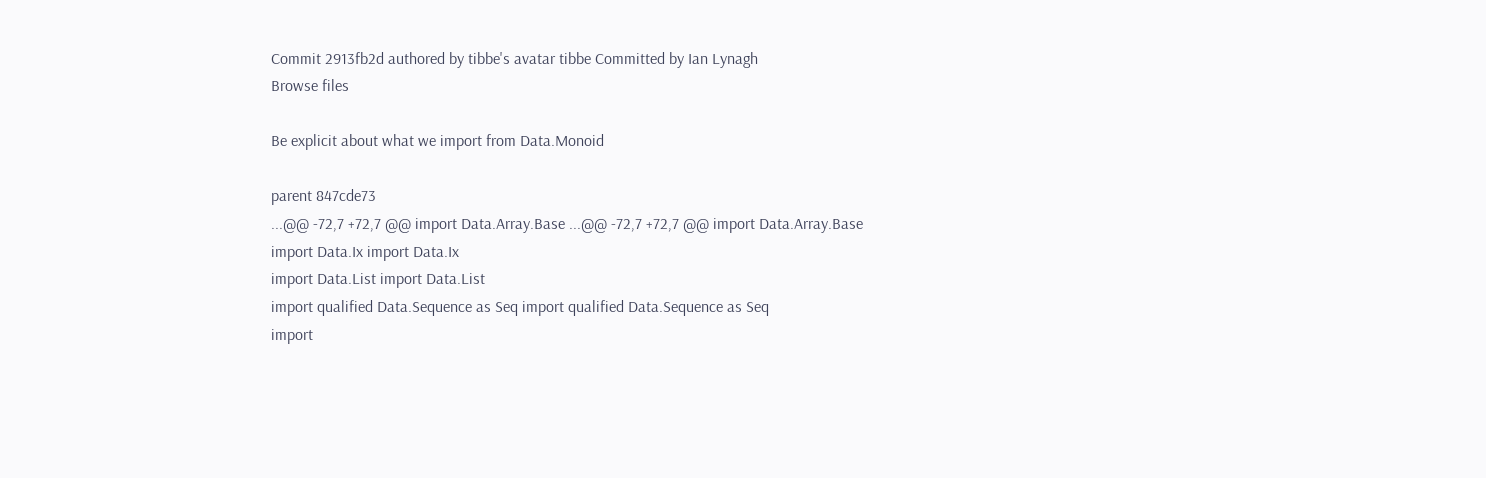Commit 2913fb2d authored by tibbe's avatar tibbe Committed by Ian Lynagh
Browse files

Be explicit about what we import from Data.Monoid

parent 847cde73
...@@ -72,7 +72,7 @@ import Data.Array.Base ...@@ -72,7 +72,7 @@ import Data.Array.Base
import Data.Ix import Data.Ix
import Data.List import Data.List
import qualified Data.Sequence as Seq import qualified Data.Sequence as Seq
import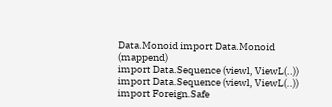Data.Monoid import Data.Monoid (mappend)
import Data.Sequence (viewl, ViewL(..)) import Data.Sequence (viewl, ViewL(..))
import Foreign.Safe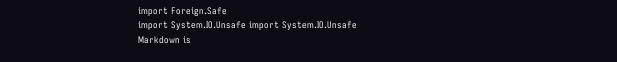import Foreign.Safe
import System.IO.Unsafe import System.IO.Unsafe
Markdown is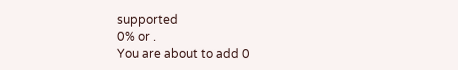supported
0% or .
You are about to add 0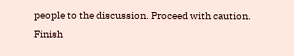people to the discussion. Proceed with caution.
Finish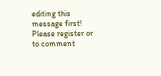editing this message first!
Please register or to comment